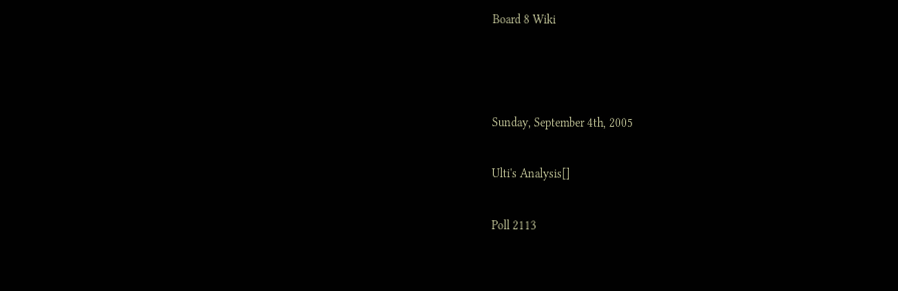Board 8 Wiki



Sunday, September 4th, 2005

Ulti's Analysis[]

Poll 2113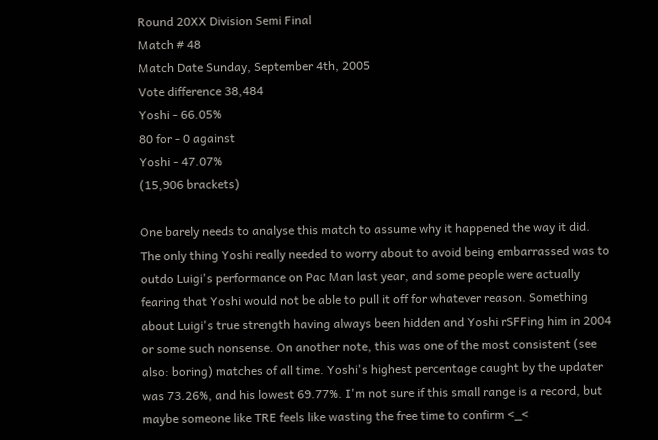Round 20XX Division Semi Final
Match # 48
Match Date Sunday, September 4th, 2005
Vote difference 38,484
Yoshi - 66.05%
80 for - 0 against
Yoshi - 47.07%
(15,906 brackets)

One barely needs to analyse this match to assume why it happened the way it did. The only thing Yoshi really needed to worry about to avoid being embarrassed was to outdo Luigi's performance on Pac Man last year, and some people were actually fearing that Yoshi would not be able to pull it off for whatever reason. Something about Luigi's true strength having always been hidden and Yoshi rSFFing him in 2004 or some such nonsense. On another note, this was one of the most consistent (see also: boring) matches of all time. Yoshi's highest percentage caught by the updater was 73.26%, and his lowest 69.77%. I'm not sure if this small range is a record, but maybe someone like TRE feels like wasting the free time to confirm <_<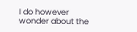I do however wonder about the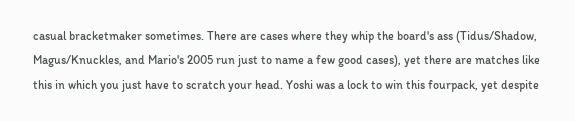casual bracketmaker sometimes. There are cases where they whip the board's ass (Tidus/Shadow, Magus/Knuckles, and Mario's 2005 run just to name a few good cases), yet there are matches like this in which you just have to scratch your head. Yoshi was a lock to win this fourpack, yet despite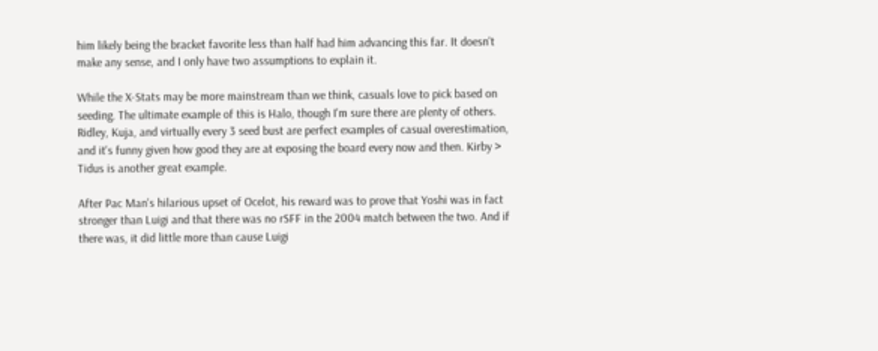him likely being the bracket favorite less than half had him advancing this far. It doesn't make any sense, and I only have two assumptions to explain it.

While the X-Stats may be more mainstream than we think, casuals love to pick based on seeding. The ultimate example of this is Halo, though I'm sure there are plenty of others. Ridley, Kuja, and virtually every 3 seed bust are perfect examples of casual overestimation, and it's funny given how good they are at exposing the board every now and then. Kirby > Tidus is another great example.

After Pac Man's hilarious upset of Ocelot, his reward was to prove that Yoshi was in fact stronger than Luigi and that there was no rSFF in the 2004 match between the two. And if there was, it did little more than cause Luigi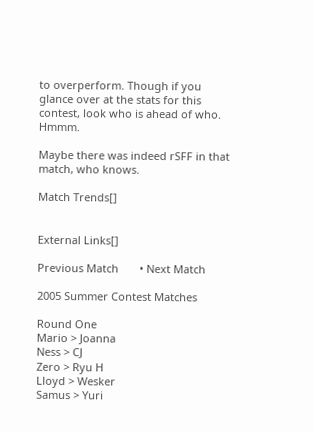to overperform. Though if you glance over at the stats for this contest, look who is ahead of who. Hmmm.

Maybe there was indeed rSFF in that match, who knows.

Match Trends[]


External Links[]

Previous Match       • Next Match

2005 Summer Contest Matches

Round One
Mario > Joanna
Ness > CJ
Zero > Ryu H
Lloyd > Wesker
Samus > Yuri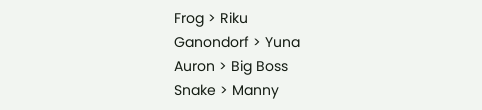Frog > Riku
Ganondorf > Yuna
Auron > Big Boss
Snake > Manny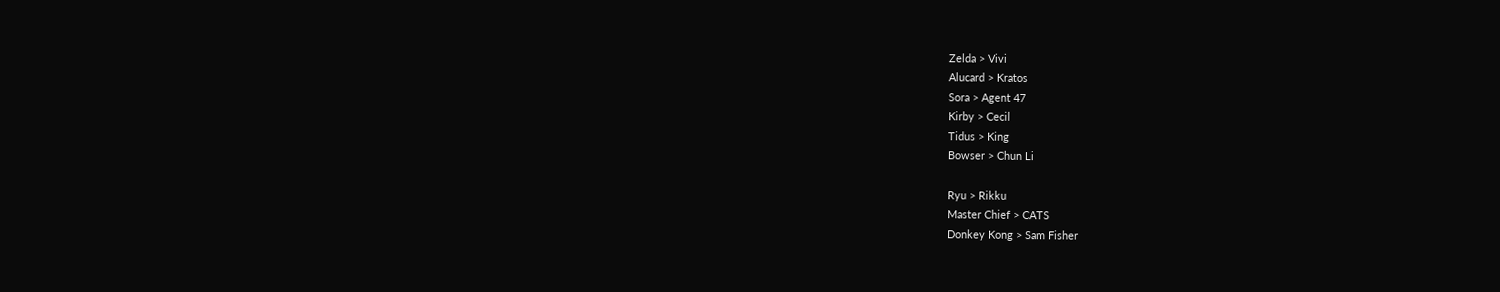Zelda > Vivi
Alucard > Kratos
Sora > Agent 47
Kirby > Cecil
Tidus > King
Bowser > Chun Li

Ryu > Rikku
Master Chief > CATS
Donkey Kong > Sam Fisher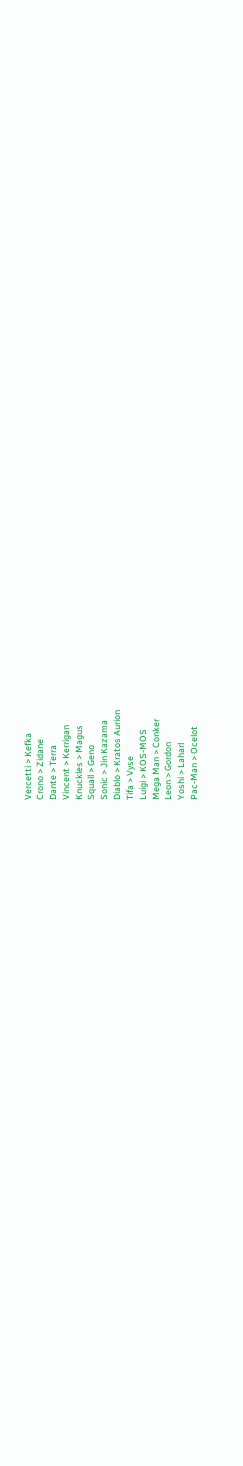Vercetti > Kefka
Crono > Zidane
Dante > Terra
Vincent > Kerrigan
Knuckles > Magus
Squall > Geno
Sonic > Jin Kazama
Diablo > Kratos Aurion
Tifa > Vyse
Luigi > KOS-MOS
Mega Man > Conker
Leon > Gordon
Yoshi > Laharl
Pac-Man > Ocelot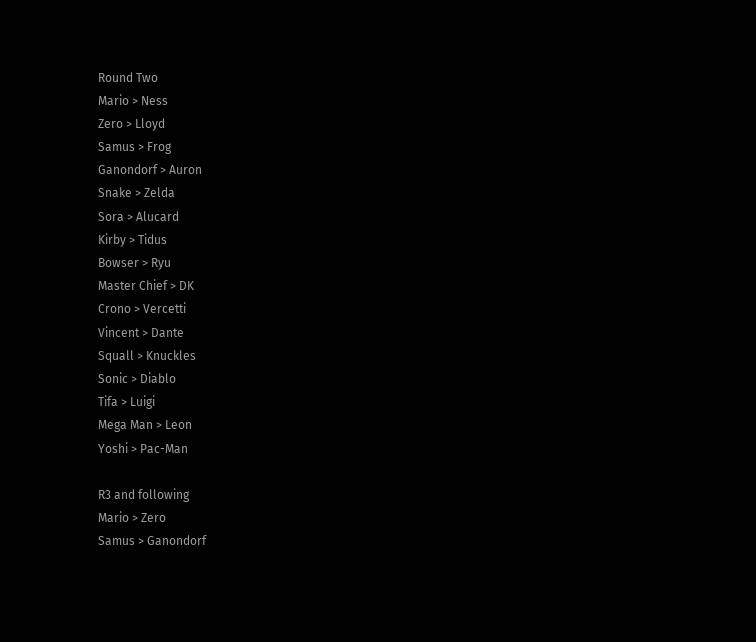Round Two
Mario > Ness
Zero > Lloyd
Samus > Frog
Ganondorf > Auron
Snake > Zelda
Sora > Alucard
Kirby > Tidus
Bowser > Ryu
Master Chief > DK
Crono > Vercetti
Vincent > Dante
Squall > Knuckles
Sonic > Diablo
Tifa > Luigi
Mega Man > Leon
Yoshi > Pac-Man

R3 and following
Mario > Zero
Samus > Ganondorf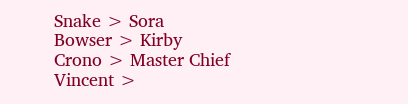Snake > Sora
Bowser > Kirby
Crono > Master Chief
Vincent >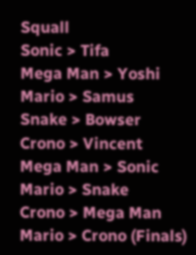Squall
Sonic > Tifa
Mega Man > Yoshi
Mario > Samus
Snake > Bowser
Crono > Vincent
Mega Man > Sonic
Mario > Snake
Crono > Mega Man
Mario > Crono (Finals)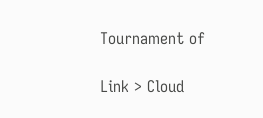Tournament of

Link > Cloud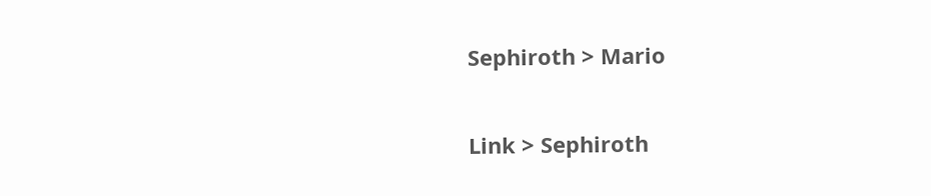Sephiroth > Mario

Link > Sephiroth